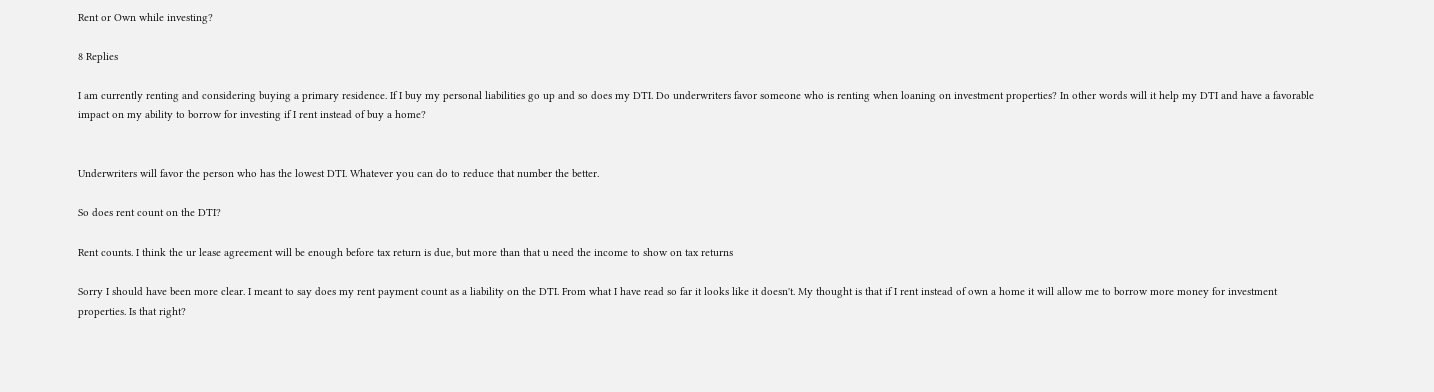Rent or Own while investing?

8 Replies

I am currently renting and considering buying a primary residence. If I buy my personal liabilities go up and so does my DTI. Do underwriters favor someone who is renting when loaning on investment properties? In other words will it help my DTI and have a favorable impact on my ability to borrow for investing if I rent instead of buy a home?


Underwriters will favor the person who has the lowest DTI. Whatever you can do to reduce that number the better.

So does rent count on the DTI?

Rent counts. I think the ur lease agreement will be enough before tax return is due, but more than that u need the income to show on tax returns

Sorry I should have been more clear. I meant to say does my rent payment count as a liability on the DTI. From what I have read so far it looks like it doesn't. My thought is that if I rent instead of own a home it will allow me to borrow more money for investment properties. Is that right?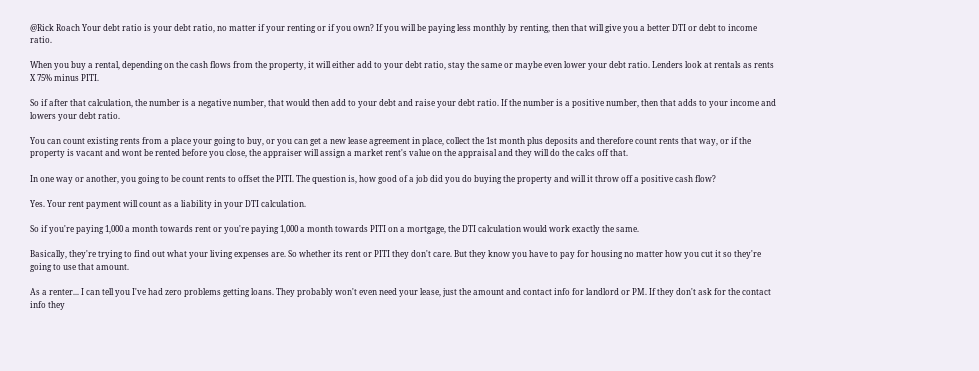@Rick Roach Your debt ratio is your debt ratio, no matter if your renting or if you own? If you will be paying less monthly by renting, then that will give you a better DTI or debt to income ratio.

When you buy a rental, depending on the cash flows from the property, it will either add to your debt ratio, stay the same or maybe even lower your debt ratio. Lenders look at rentals as rents X 75% minus PITI.

So if after that calculation, the number is a negative number, that would then add to your debt and raise your debt ratio. If the number is a positive number, then that adds to your income and lowers your debt ratio.

You can count existing rents from a place your going to buy, or you can get a new lease agreement in place, collect the 1st month plus deposits and therefore count rents that way, or if the property is vacant and wont be rented before you close, the appraiser will assign a market rent's value on the appraisal and they will do the calcs off that.

In one way or another, you going to be count rents to offset the PITI. The question is, how good of a job did you do buying the property and will it throw off a positive cash flow?

Yes. Your rent payment will count as a liability in your DTI calculation.

So if you're paying 1,000 a month towards rent or you're paying 1,000 a month towards PITI on a mortgage, the DTI calculation would work exactly the same.

Basically, they're trying to find out what your living expenses are. So whether its rent or PITI they don't care. But they know you have to pay for housing no matter how you cut it so they're going to use that amount.

As a renter... I can tell you I've had zero problems getting loans. They probably won't even need your lease, just the amount and contact info for landlord or PM. If they don't ask for the contact info they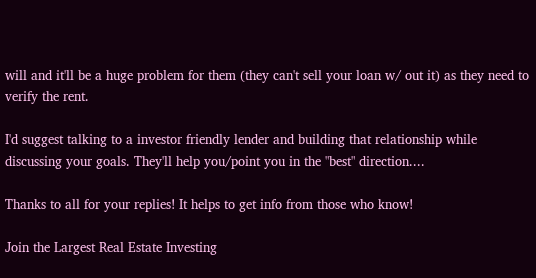will and it'll be a huge problem for them (they can't sell your loan w/ out it) as they need to verify the rent.

I'd suggest talking to a investor friendly lender and building that relationship while discussing your goals. They'll help you/point you in the "best" direction....

Thanks to all for your replies! It helps to get info from those who know!

Join the Largest Real Estate Investing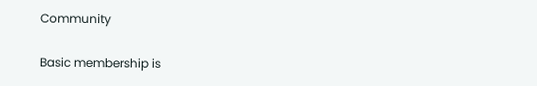Community

Basic membership is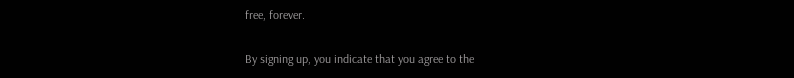free, forever.

By signing up, you indicate that you agree to the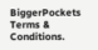BiggerPockets Terms & Conditions.